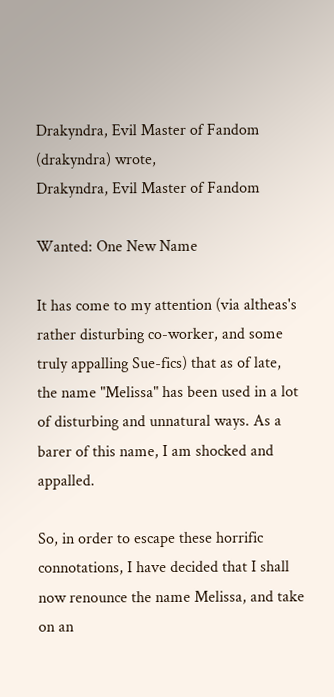Drakyndra, Evil Master of Fandom (drakyndra) wrote,
Drakyndra, Evil Master of Fandom

Wanted: One New Name

It has come to my attention (via altheas's rather disturbing co-worker, and some truly appalling Sue-fics) that as of late, the name "Melissa" has been used in a lot of disturbing and unnatural ways. As a barer of this name, I am shocked and appalled.

So, in order to escape these horrific connotations, I have decided that I shall now renounce the name Melissa, and take on an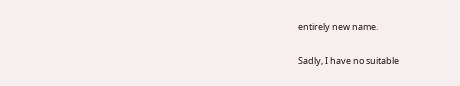entirely new name.

Sadly, I have no suitable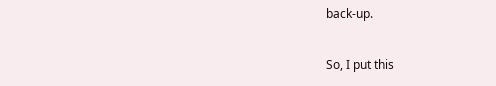back-up.

So, I put this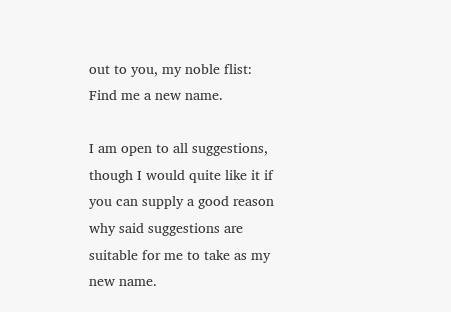out to you, my noble flist: Find me a new name.

I am open to all suggestions, though I would quite like it if you can supply a good reason why said suggestions are suitable for me to take as my new name.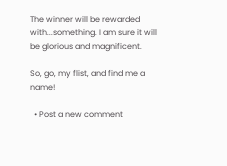The winner will be rewarded with...something. I am sure it will be glorious and magnificent.

So, go, my flist, and find me a name!

  • Post a new comment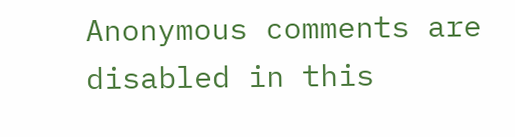Anonymous comments are disabled in this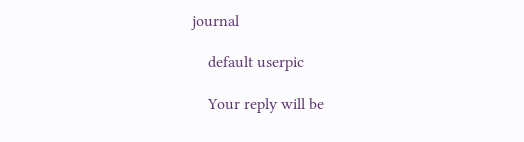journal

    default userpic

    Your reply will be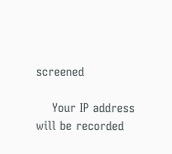screened

    Your IP address will be recorded